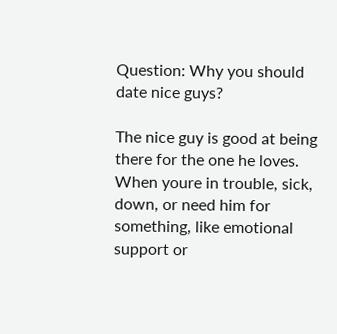Question: Why you should date nice guys?

The nice guy is good at being there for the one he loves. When youre in trouble, sick, down, or need him for something, like emotional support or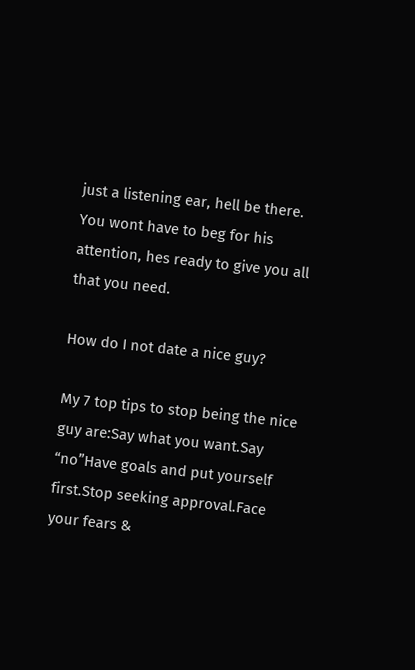just a listening ear, hell be there. You wont have to beg for his attention, hes ready to give you all that you need.

How do I not date a nice guy?

My 7 top tips to stop being the nice guy are:Say what you want.Say “no”Have goals and put yourself first.Stop seeking approval.Face your fears &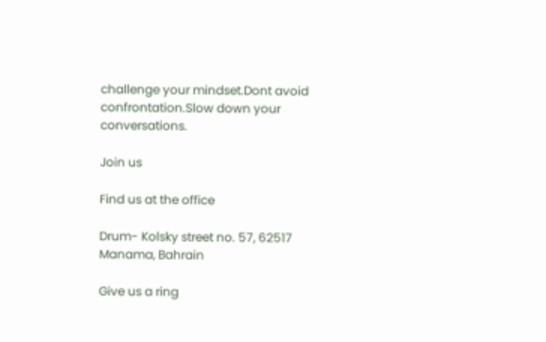challenge your mindset.Dont avoid confrontation.Slow down your conversations.

Join us

Find us at the office

Drum- Kolsky street no. 57, 62517 Manama, Bahrain

Give us a ring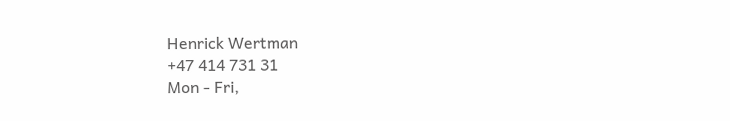Henrick Wertman
+47 414 731 31
Mon - Fri,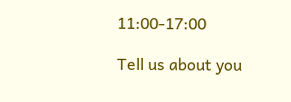11:00-17:00

Tell us about you